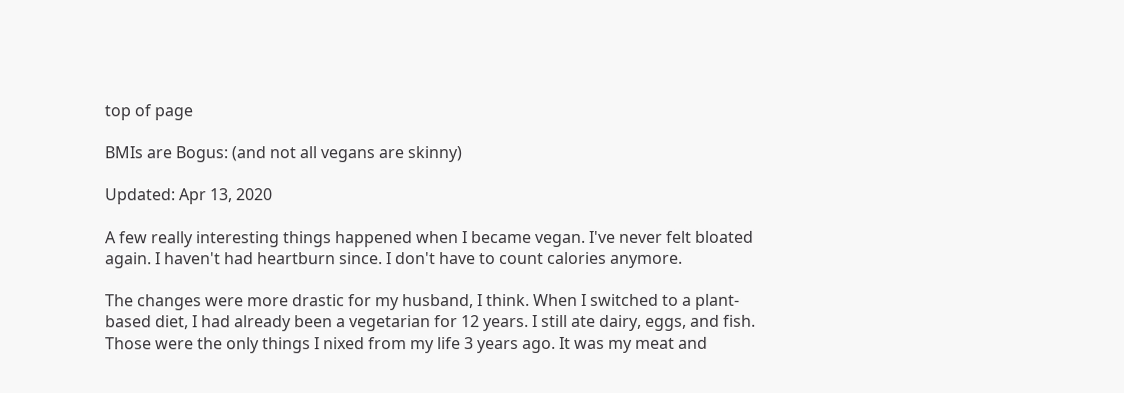top of page

BMIs are Bogus: (and not all vegans are skinny)

Updated: Apr 13, 2020

A few really interesting things happened when I became vegan. I've never felt bloated again. I haven't had heartburn since. I don't have to count calories anymore.

The changes were more drastic for my husband, I think. When I switched to a plant-based diet, I had already been a vegetarian for 12 years. I still ate dairy, eggs, and fish. Those were the only things I nixed from my life 3 years ago. It was my meat and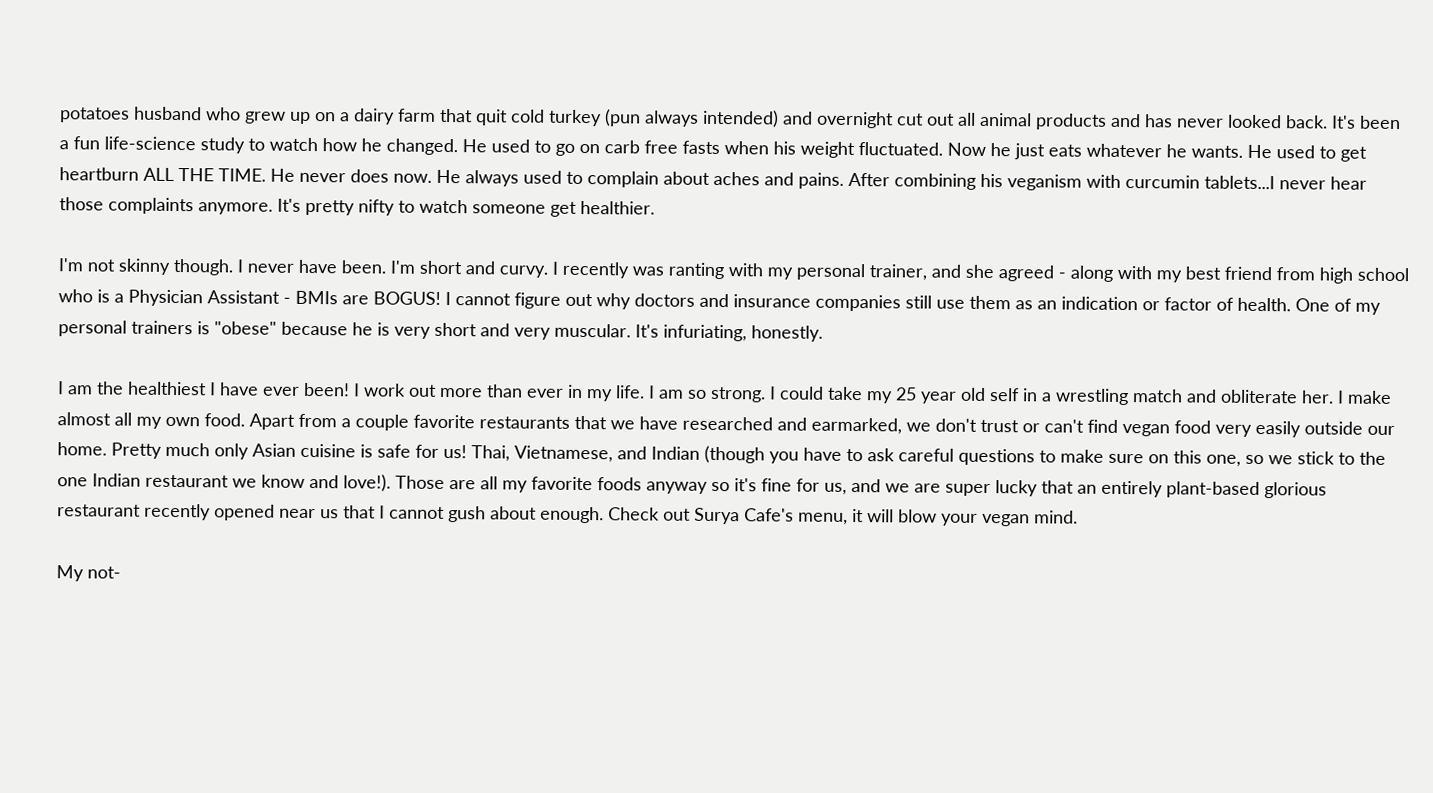potatoes husband who grew up on a dairy farm that quit cold turkey (pun always intended) and overnight cut out all animal products and has never looked back. It's been a fun life-science study to watch how he changed. He used to go on carb free fasts when his weight fluctuated. Now he just eats whatever he wants. He used to get heartburn ALL THE TIME. He never does now. He always used to complain about aches and pains. After combining his veganism with curcumin tablets...I never hear those complaints anymore. It's pretty nifty to watch someone get healthier.

I'm not skinny though. I never have been. I'm short and curvy. I recently was ranting with my personal trainer, and she agreed - along with my best friend from high school who is a Physician Assistant - BMIs are BOGUS! I cannot figure out why doctors and insurance companies still use them as an indication or factor of health. One of my personal trainers is "obese" because he is very short and very muscular. It's infuriating, honestly.

I am the healthiest I have ever been! I work out more than ever in my life. I am so strong. I could take my 25 year old self in a wrestling match and obliterate her. I make almost all my own food. Apart from a couple favorite restaurants that we have researched and earmarked, we don't trust or can't find vegan food very easily outside our home. Pretty much only Asian cuisine is safe for us! Thai, Vietnamese, and Indian (though you have to ask careful questions to make sure on this one, so we stick to the one Indian restaurant we know and love!). Those are all my favorite foods anyway so it's fine for us, and we are super lucky that an entirely plant-based glorious restaurant recently opened near us that I cannot gush about enough. Check out Surya Cafe's menu, it will blow your vegan mind.

My not-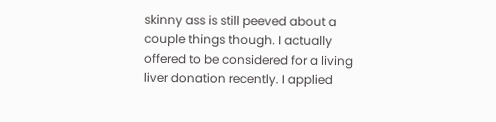skinny ass is still peeved about a couple things though. I actually offered to be considered for a living liver donation recently. I applied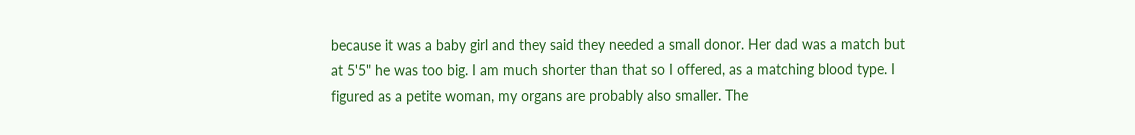because it was a baby girl and they said they needed a small donor. Her dad was a match but at 5'5" he was too big. I am much shorter than that so I offered, as a matching blood type. I figured as a petite woman, my organs are probably also smaller. The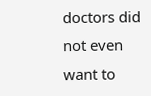doctors did not even want to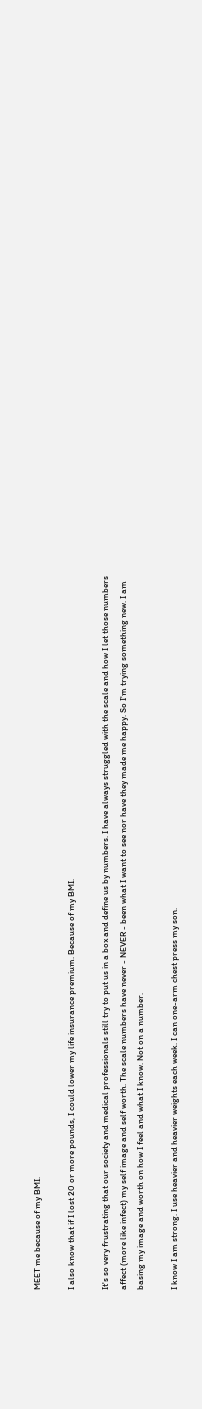MEET me because of my BMI.

I also know that if I lost 20 or more pounds, I could lower my life insurance premium. Because of my BMI.

It's so very frustrating that our society and medical professionals still try to put us in a box and define us by numbers. I have always struggled with the scale and how I let those numbers affect (more like infect) my self image and self worth. The scale numbers have never - NEVER - been what I want to see nor have they made me happy. So I'm trying something new. I am basing my image and worth on how I feel and what I know. Not on a number.

I know I am strong. I use heavier and heavier weights each week. I can one-arm chest press my son.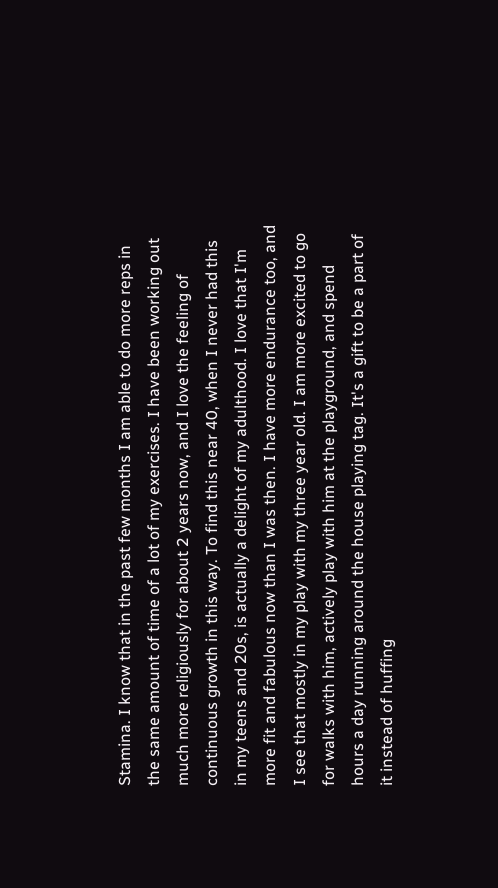Stamina. I know that in the past few months I am able to do more reps in the same amount of time of a lot of my exercises. I have been working out much more religiously for about 2 years now, and I love the feeling of continuous growth in this way. To find this near 40, when I never had this in my teens and 20s, is actually a delight of my adulthood. I love that I'm more fit and fabulous now than I was then. I have more endurance too, and I see that mostly in my play with my three year old. I am more excited to go for walks with him, actively play with him at the playground, and spend hours a day running around the house playing tag. It's a gift to be a part of it instead of huffing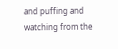and puffing and watching from the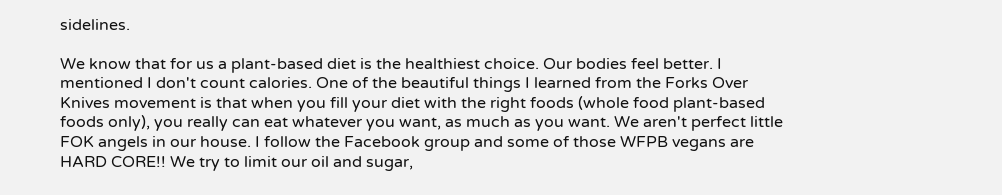sidelines.

We know that for us a plant-based diet is the healthiest choice. Our bodies feel better. I mentioned I don't count calories. One of the beautiful things I learned from the Forks Over Knives movement is that when you fill your diet with the right foods (whole food plant-based foods only), you really can eat whatever you want, as much as you want. We aren't perfect little FOK angels in our house. I follow the Facebook group and some of those WFPB vegans are HARD CORE!! We try to limit our oil and sugar,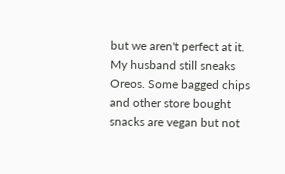but we aren't perfect at it. My husband still sneaks Oreos. Some bagged chips and other store bought snacks are vegan but not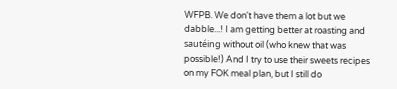WFPB. We don't have them a lot but we dabble...! I am getting better at roasting and sautéing without oil (who knew that was possible!) And I try to use their sweets recipes on my FOK meal plan, but I still do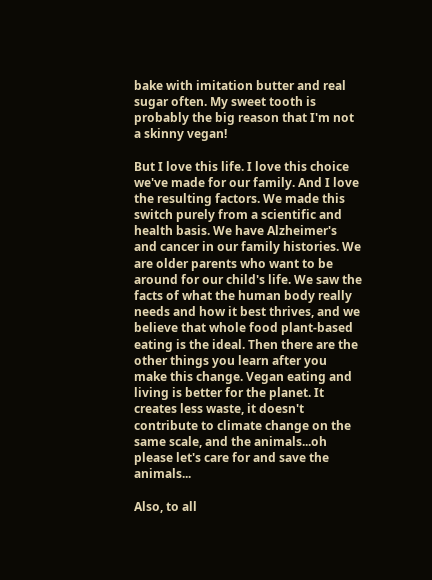bake with imitation butter and real sugar often. My sweet tooth is probably the big reason that I'm not a skinny vegan!

But I love this life. I love this choice we've made for our family. And I love the resulting factors. We made this switch purely from a scientific and health basis. We have Alzheimer's and cancer in our family histories. We are older parents who want to be around for our child's life. We saw the facts of what the human body really needs and how it best thrives, and we believe that whole food plant-based eating is the ideal. Then there are the other things you learn after you make this change. Vegan eating and living is better for the planet. It creates less waste, it doesn't contribute to climate change on the same scale, and the animals...oh please let's care for and save the animals...

Also, to all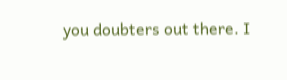you doubters out there. I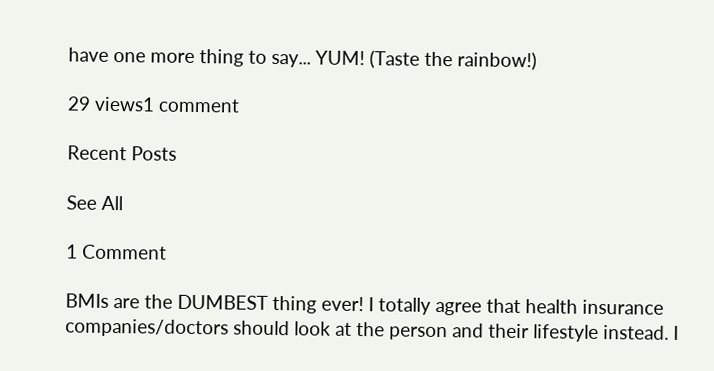have one more thing to say... YUM! (Taste the rainbow!)

29 views1 comment

Recent Posts

See All

1 Comment

BMIs are the DUMBEST thing ever! I totally agree that health insurance companies/doctors should look at the person and their lifestyle instead. I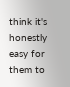think it's honestly easy for them to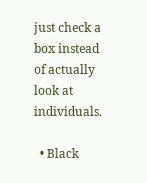just check a box instead of actually look at individuals.

  • Black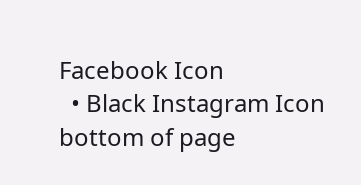Facebook Icon
  • Black Instagram Icon
bottom of page